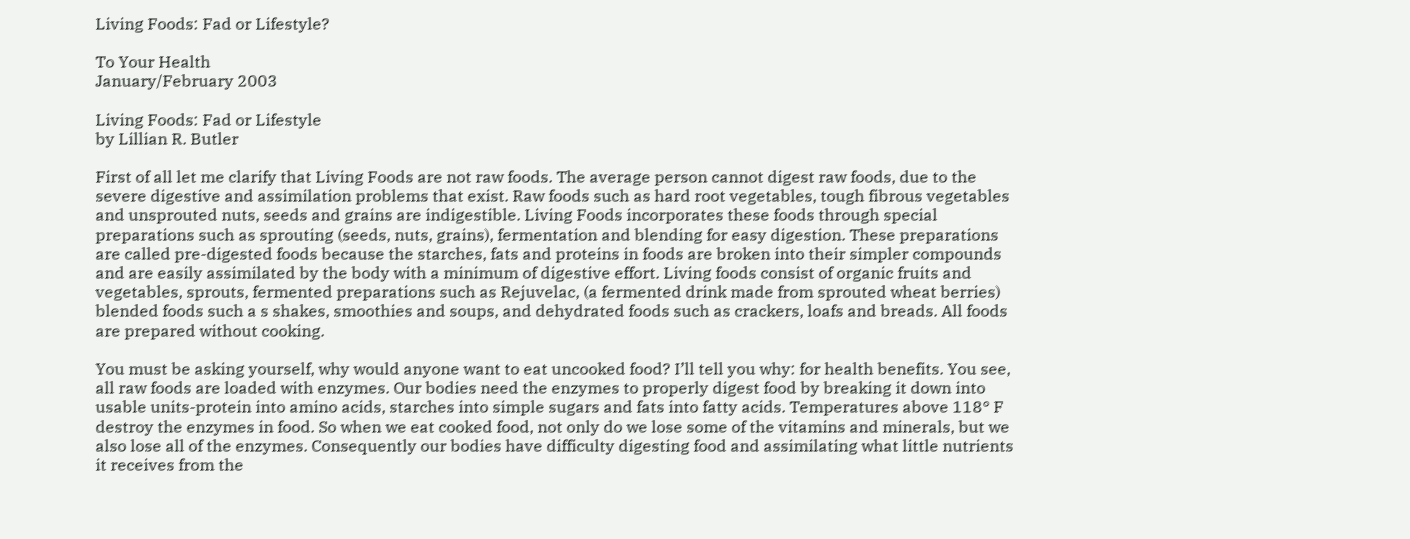Living Foods: Fad or Lifestyle?

To Your Health
January/February 2003

Living Foods: Fad or Lifestyle
by Lillian R. Butler

First of all let me clarify that Living Foods are not raw foods. The average person cannot digest raw foods, due to the severe digestive and assimilation problems that exist. Raw foods such as hard root vegetables, tough fibrous vegetables and unsprouted nuts, seeds and grains are indigestible. Living Foods incorporates these foods through special preparations such as sprouting (seeds, nuts, grains), fermentation and blending for easy digestion. These preparations are called pre-digested foods because the starches, fats and proteins in foods are broken into their simpler compounds and are easily assimilated by the body with a minimum of digestive effort. Living foods consist of organic fruits and vegetables, sprouts, fermented preparations such as Rejuvelac, (a fermented drink made from sprouted wheat berries) blended foods such a s shakes, smoothies and soups, and dehydrated foods such as crackers, loafs and breads. All foods are prepared without cooking.

You must be asking yourself, why would anyone want to eat uncooked food? I’ll tell you why: for health benefits. You see, all raw foods are loaded with enzymes. Our bodies need the enzymes to properly digest food by breaking it down into usable units-protein into amino acids, starches into simple sugars and fats into fatty acids. Temperatures above 118° F destroy the enzymes in food. So when we eat cooked food, not only do we lose some of the vitamins and minerals, but we also lose all of the enzymes. Consequently our bodies have difficulty digesting food and assimilating what little nutrients it receives from the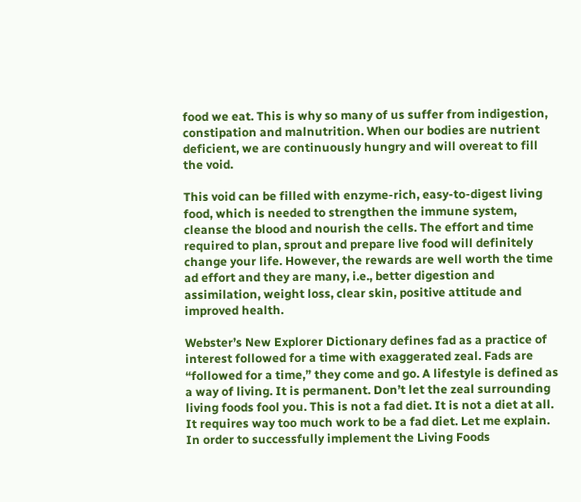food we eat. This is why so many of us suffer from indigestion, constipation and malnutrition. When our bodies are nutrient deficient, we are continuously hungry and will overeat to fill the void.

This void can be filled with enzyme-rich, easy-to-digest living food, which is needed to strengthen the immune system, cleanse the blood and nourish the cells. The effort and time required to plan, sprout and prepare live food will definitely change your life. However, the rewards are well worth the time ad effort and they are many, i.e., better digestion and assimilation, weight loss, clear skin, positive attitude and improved health.

Webster’s New Explorer Dictionary defines fad as a practice of interest followed for a time with exaggerated zeal. Fads are “followed for a time,” they come and go. A lifestyle is defined as a way of living. It is permanent. Don’t let the zeal surrounding living foods fool you. This is not a fad diet. It is not a diet at all. It requires way too much work to be a fad diet. Let me explain. In order to successfully implement the Living Foods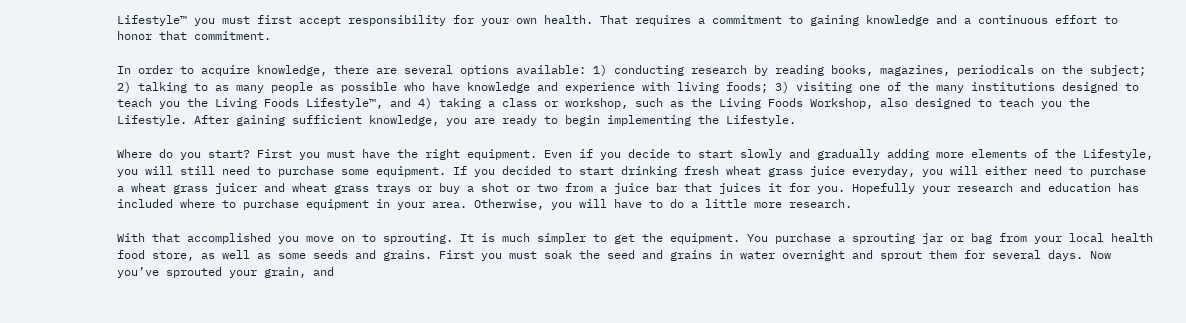Lifestyle™ you must first accept responsibility for your own health. That requires a commitment to gaining knowledge and a continuous effort to honor that commitment.

In order to acquire knowledge, there are several options available: 1) conducting research by reading books, magazines, periodicals on the subject; 2) talking to as many people as possible who have knowledge and experience with living foods; 3) visiting one of the many institutions designed to teach you the Living Foods Lifestyle™, and 4) taking a class or workshop, such as the Living Foods Workshop, also designed to teach you the Lifestyle. After gaining sufficient knowledge, you are ready to begin implementing the Lifestyle.

Where do you start? First you must have the right equipment. Even if you decide to start slowly and gradually adding more elements of the Lifestyle, you will still need to purchase some equipment. If you decided to start drinking fresh wheat grass juice everyday, you will either need to purchase a wheat grass juicer and wheat grass trays or buy a shot or two from a juice bar that juices it for you. Hopefully your research and education has included where to purchase equipment in your area. Otherwise, you will have to do a little more research.

With that accomplished you move on to sprouting. It is much simpler to get the equipment. You purchase a sprouting jar or bag from your local health food store, as well as some seeds and grains. First you must soak the seed and grains in water overnight and sprout them for several days. Now you’ve sprouted your grain, and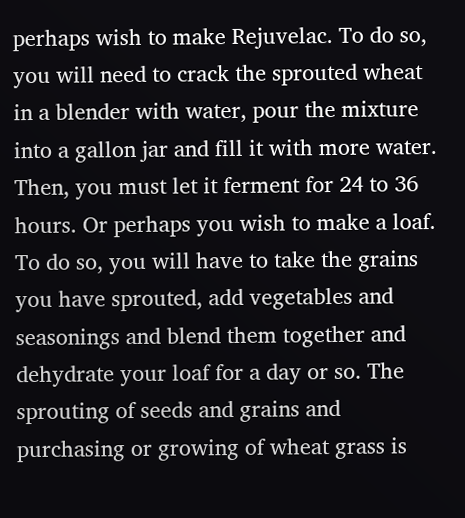perhaps wish to make Rejuvelac. To do so, you will need to crack the sprouted wheat in a blender with water, pour the mixture into a gallon jar and fill it with more water. Then, you must let it ferment for 24 to 36 hours. Or perhaps you wish to make a loaf. To do so, you will have to take the grains you have sprouted, add vegetables and seasonings and blend them together and dehydrate your loaf for a day or so. The sprouting of seeds and grains and purchasing or growing of wheat grass is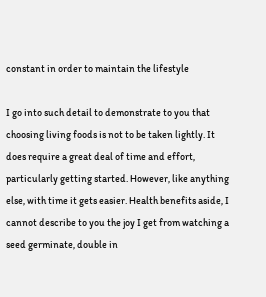constant in order to maintain the lifestyle

I go into such detail to demonstrate to you that choosing living foods is not to be taken lightly. It does require a great deal of time and effort, particularly getting started. However, like anything else, with time it gets easier. Health benefits aside, I cannot describe to you the joy I get from watching a seed germinate, double in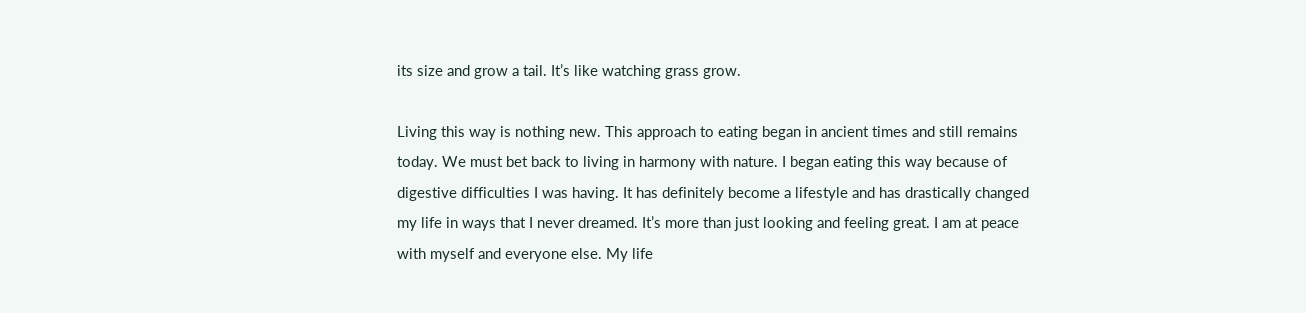its size and grow a tail. It’s like watching grass grow.

Living this way is nothing new. This approach to eating began in ancient times and still remains today. We must bet back to living in harmony with nature. I began eating this way because of digestive difficulties I was having. It has definitely become a lifestyle and has drastically changed my life in ways that I never dreamed. It’s more than just looking and feeling great. I am at peace with myself and everyone else. My life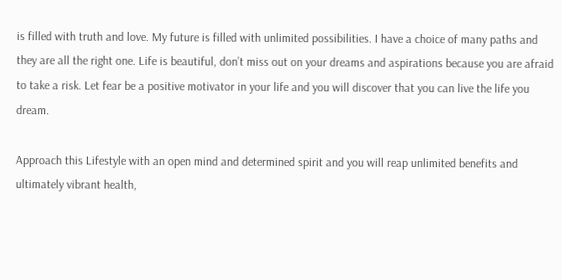is filled with truth and love. My future is filled with unlimited possibilities. I have a choice of many paths and they are all the right one. Life is beautiful, don’t miss out on your dreams and aspirations because you are afraid to take a risk. Let fear be a positive motivator in your life and you will discover that you can live the life you dream.

Approach this Lifestyle with an open mind and determined spirit and you will reap unlimited benefits and ultimately vibrant health,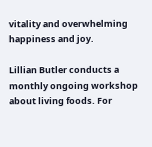vitality and overwhelming happiness and joy.

Lillian Butler conducts a monthly ongoing workshop
about living foods. For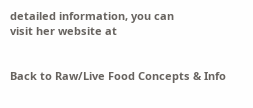detailed information, you can
visit her website at


Back to Raw/Live Food Concepts & Info